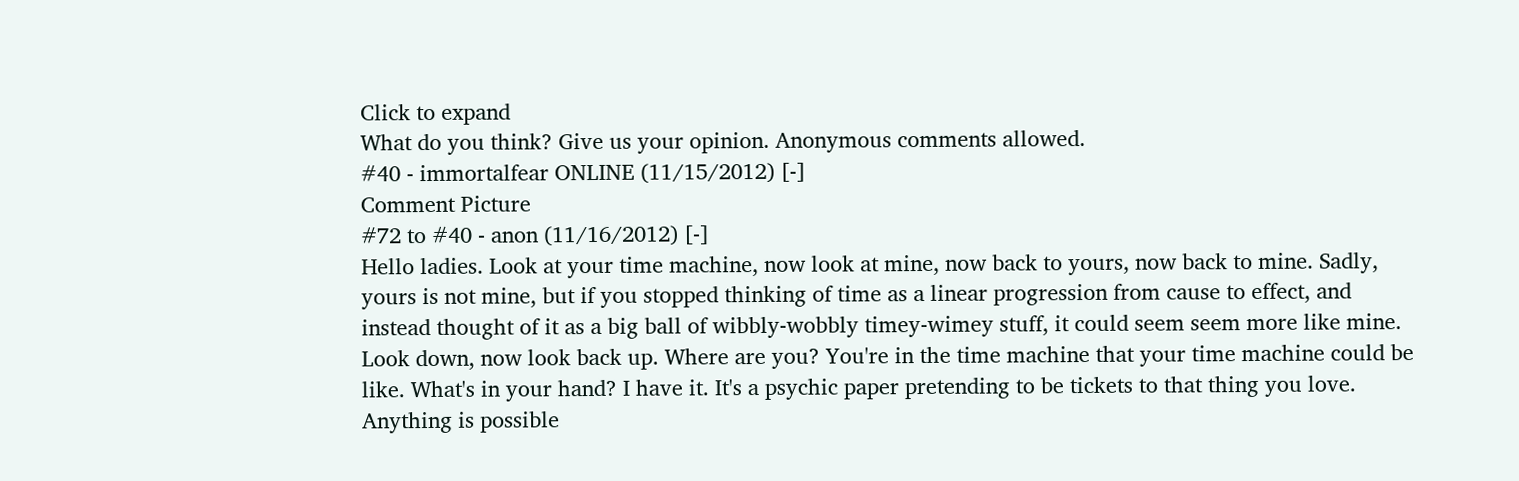Click to expand
What do you think? Give us your opinion. Anonymous comments allowed.
#40 - immortalfear ONLINE (11/15/2012) [-]
Comment Picture
#72 to #40 - anon (11/16/2012) [-]
Hello ladies. Look at your time machine, now look at mine, now back to yours, now back to mine. Sadly, yours is not mine, but if you stopped thinking of time as a linear progression from cause to effect, and instead thought of it as a big ball of wibbly-wobbly timey-wimey stuff, it could seem seem more like mine. Look down, now look back up. Where are you? You're in the time machine that your time machine could be like. What's in your hand? I have it. It's a psychic paper pretending to be tickets to that thing you love. Anything is possible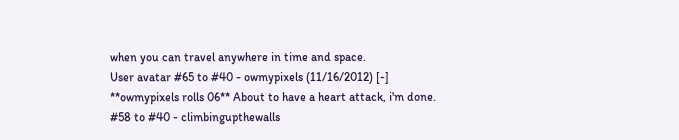when you can travel anywhere in time and space.
User avatar #65 to #40 - owmypixels (11/16/2012) [-]
**owmypixels rolls 06** About to have a heart attack, i'm done.
#58 to #40 - climbingupthewalls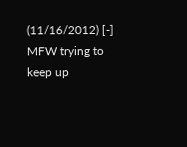(11/16/2012) [-]
MFW trying to keep up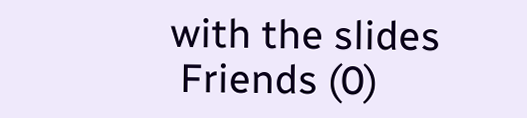with the slides
 Friends (0)